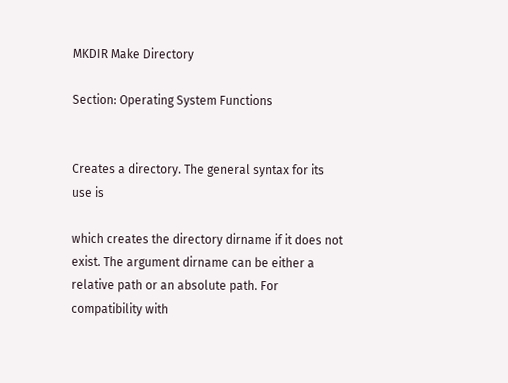MKDIR Make Directory

Section: Operating System Functions


Creates a directory. The general syntax for its use is

which creates the directory dirname if it does not exist. The argument dirname can be either a relative path or an absolute path. For compatibility with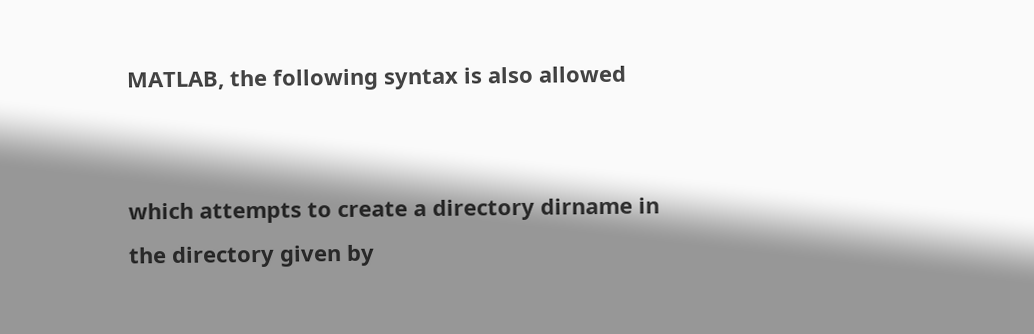MATLAB, the following syntax is also allowed


which attempts to create a directory dirname in the directory given by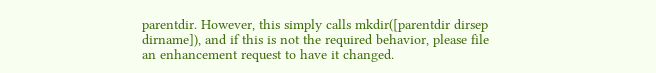parentdir. However, this simply calls mkdir([parentdir dirsep dirname]), and if this is not the required behavior, please file an enhancement request to have it changed.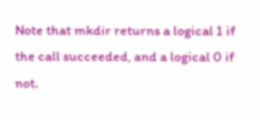Note that mkdir returns a logical 1 if the call succeeded, and a logical 0 if not.